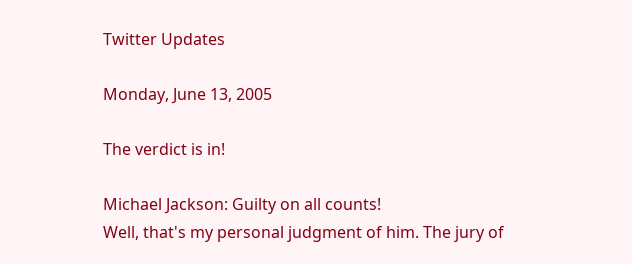Twitter Updates

Monday, June 13, 2005

The verdict is in!

Michael Jackson: Guilty on all counts!
Well, that's my personal judgment of him. The jury of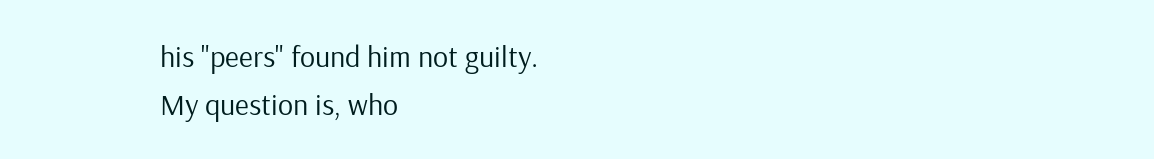his "peers" found him not guilty.
My question is, who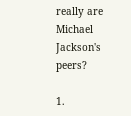really are Michael Jackson's peers?

1.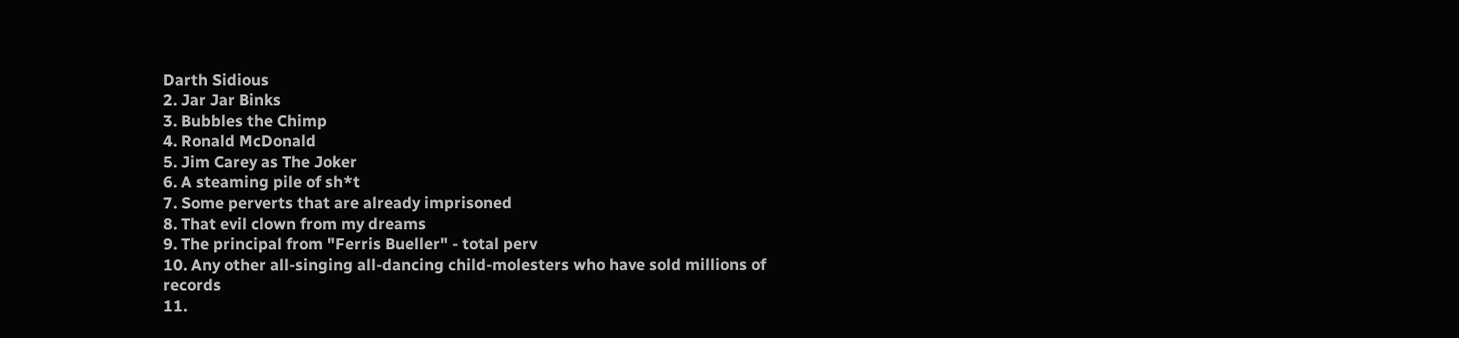Darth Sidious
2. Jar Jar Binks
3. Bubbles the Chimp
4. Ronald McDonald
5. Jim Carey as The Joker
6. A steaming pile of sh*t
7. Some perverts that are already imprisoned
8. That evil clown from my dreams
9. The principal from "Ferris Bueller" - total perv
10. Any other all-singing all-dancing child-molesters who have sold millions of records
11.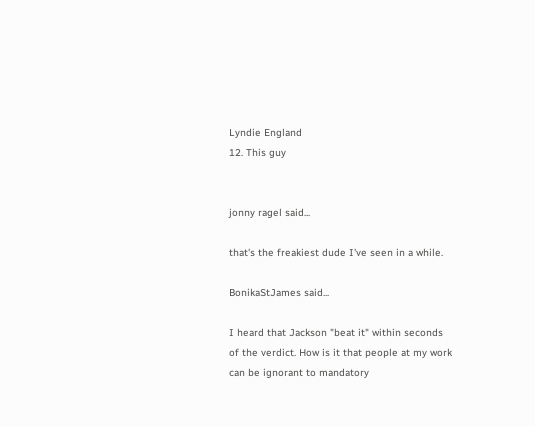Lyndie England
12. This guy


jonny ragel said...

that's the freakiest dude I've seen in a while.

BonikaStJames said...

I heard that Jackson "beat it" within seconds of the verdict. How is it that people at my work can be ignorant to mandatory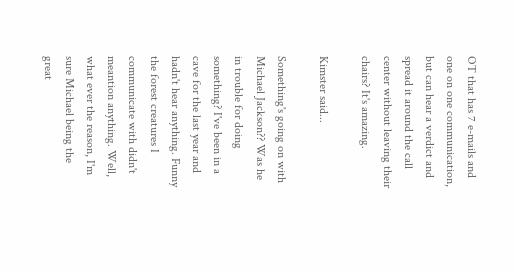OT that has 7 e-mails and one on one communication, but can hear a verdict and spread it around the call center without leaving their chairs? It's amazing.

Kimster said...

Something's going on with Michael Jackson?? Was he in trouble for doing something? I've been in a cave for the last year and hadn't hear anything. Funny the forest creatures I communicate with didn't meantion anything. Well, what ever the reason, I'm sure Michael being the great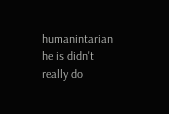humanintarian he is didn't really do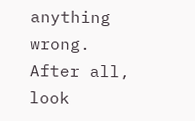anything wrong. After all, look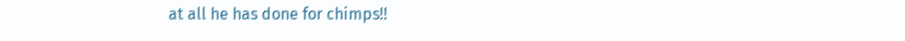at all he has done for chimps!!